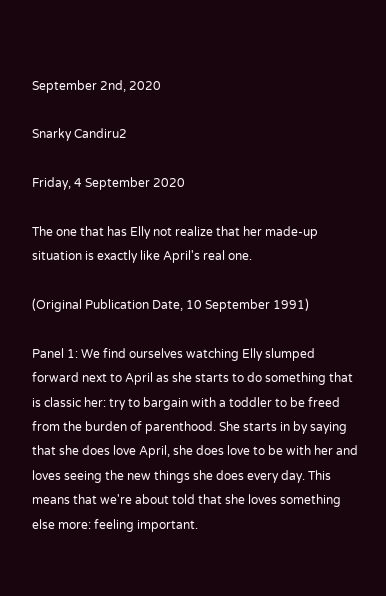September 2nd, 2020

Snarky Candiru2

Friday, 4 September 2020

The one that has Elly not realize that her made-up situation is exactly like April's real one.

(Original Publication Date, 10 September 1991)

Panel 1: We find ourselves watching Elly slumped forward next to April as she starts to do something that is classic her: try to bargain with a toddler to be freed from the burden of parenthood. She starts in by saying that she does love April, she does love to be with her and loves seeing the new things she does every day. This means that we're about told that she loves something else more: feeling important.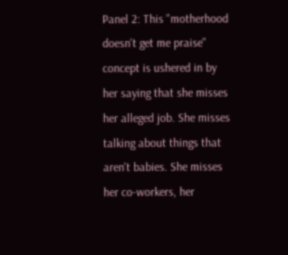Panel 2: This "motherhood doesn't get me praise" concept is ushered in by her saying that she misses her alleged job. She misses talking about things that aren't babies. She misses her co-workers, her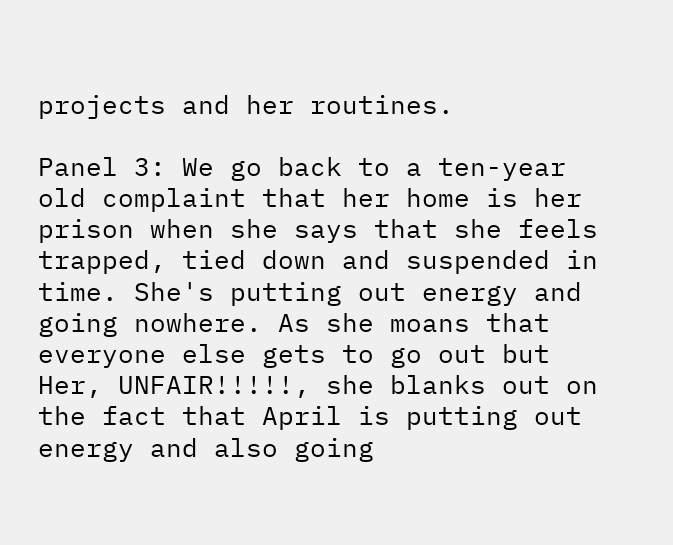projects and her routines.

Panel 3: We go back to a ten-year old complaint that her home is her prison when she says that she feels trapped, tied down and suspended in time. She's putting out energy and going nowhere. As she moans that everyone else gets to go out but Her, UNFAIR!!!!!, she blanks out on the fact that April is putting out energy and also going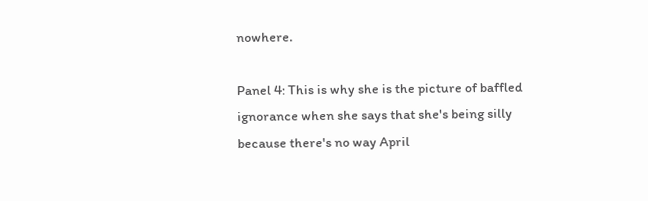nowhere.

Panel 4: This is why she is the picture of baffled ignorance when she says that she's being silly because there's no way April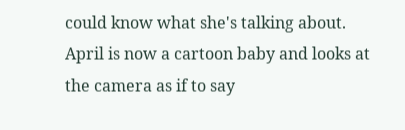could know what she's talking about. April is now a cartoon baby and looks at the camera as if to say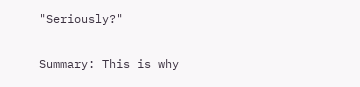"Seriously?"

Summary: This is why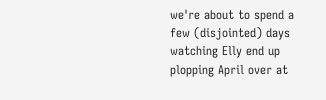we're about to spend a few (disjointed) days watching Elly end up plopping April over at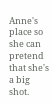Anne's place so she can pretend that she's a big shot.